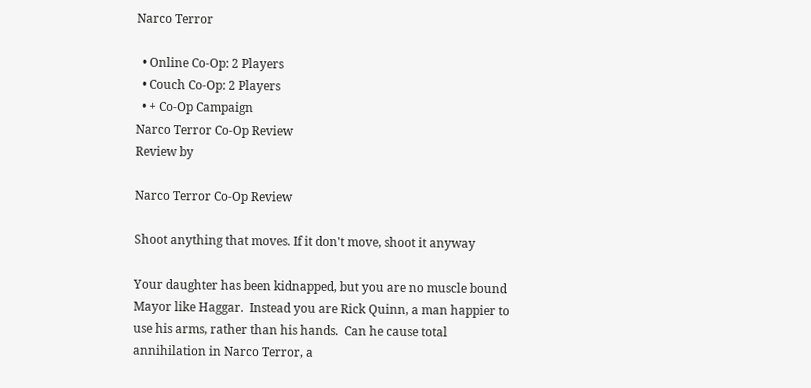Narco Terror

  • Online Co-Op: 2 Players
  • Couch Co-Op: 2 Players
  • + Co-Op Campaign
Narco Terror Co-Op Review
Review by

Narco Terror Co-Op Review

Shoot anything that moves. If it don't move, shoot it anyway

Your daughter has been kidnapped, but you are no muscle bound Mayor like Haggar.  Instead you are Rick Quinn, a man happier to use his arms, rather than his hands.  Can he cause total annihilation in Narco Terror, a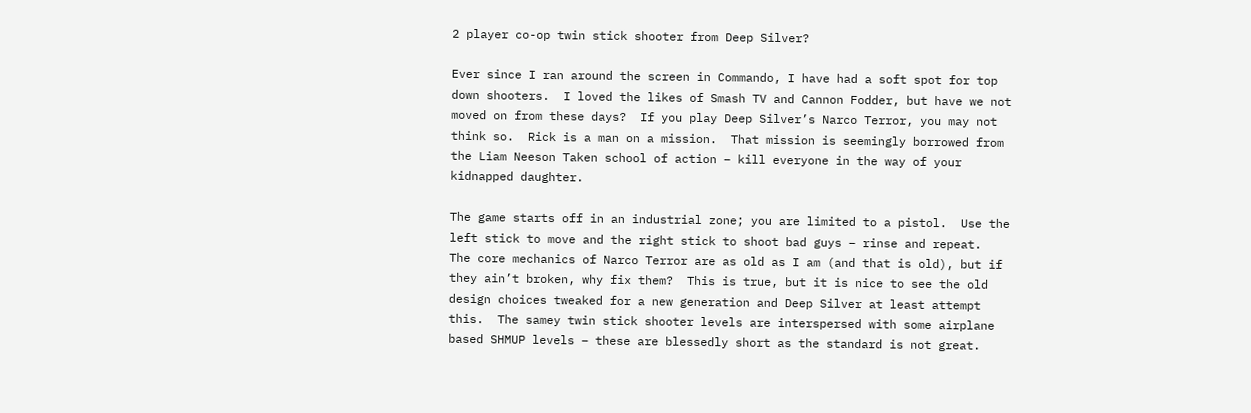2 player co-op twin stick shooter from Deep Silver?

Ever since I ran around the screen in Commando, I have had a soft spot for top down shooters.  I loved the likes of Smash TV and Cannon Fodder, but have we not moved on from these days?  If you play Deep Silver’s Narco Terror, you may not think so.  Rick is a man on a mission.  That mission is seemingly borrowed from the Liam Neeson Taken school of action – kill everyone in the way of your kidnapped daughter.

The game starts off in an industrial zone; you are limited to a pistol.  Use the left stick to move and the right stick to shoot bad guys – rinse and repeat.  The core mechanics of Narco Terror are as old as I am (and that is old), but if they ain’t broken, why fix them?  This is true, but it is nice to see the old design choices tweaked for a new generation and Deep Silver at least attempt this.  The samey twin stick shooter levels are interspersed with some airplane based SHMUP levels – these are blessedly short as the standard is not great.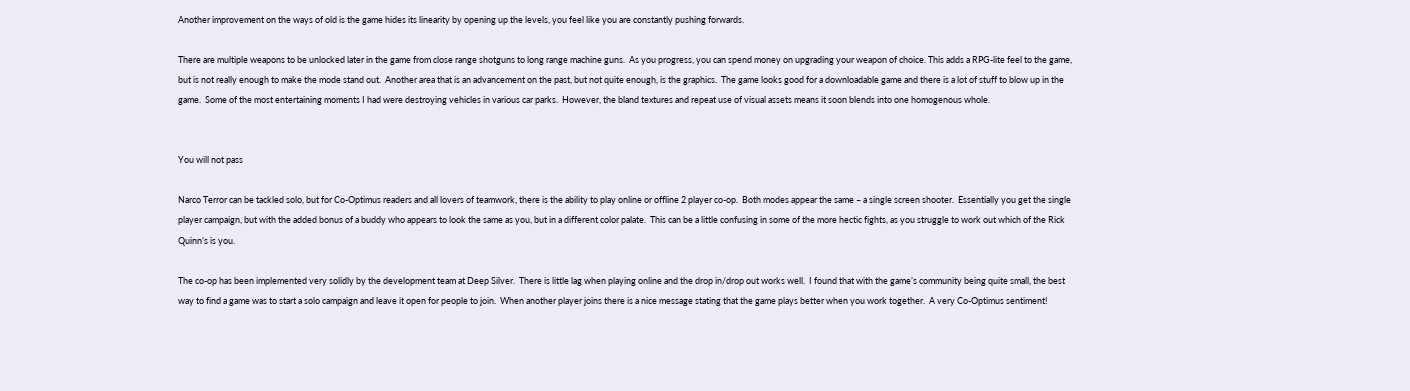Another improvement on the ways of old is the game hides its linearity by opening up the levels, you feel like you are constantly pushing forwards.

There are multiple weapons to be unlocked later in the game from close range shotguns to long range machine guns.  As you progress, you can spend money on upgrading your weapon of choice. This adds a RPG-lite feel to the game, but is not really enough to make the mode stand out.  Another area that is an advancement on the past, but not quite enough, is the graphics.  The game looks good for a downloadable game and there is a lot of stuff to blow up in the game.  Some of the most entertaining moments I had were destroying vehicles in various car parks.  However, the bland textures and repeat use of visual assets means it soon blends into one homogenous whole.


You will not pass

Narco Terror can be tackled solo, but for Co-Optimus readers and all lovers of teamwork, there is the ability to play online or offline 2 player co-op.  Both modes appear the same – a single screen shooter.  Essentially you get the single player campaign, but with the added bonus of a buddy who appears to look the same as you, but in a different color palate.  This can be a little confusing in some of the more hectic fights, as you struggle to work out which of the Rick Quinn’s is you.

The co-op has been implemented very solidly by the development team at Deep Silver.  There is little lag when playing online and the drop in/drop out works well.  I found that with the game’s community being quite small, the best way to find a game was to start a solo campaign and leave it open for people to join.  When another player joins there is a nice message stating that the game plays better when you work together.  A very Co-Optimus sentiment!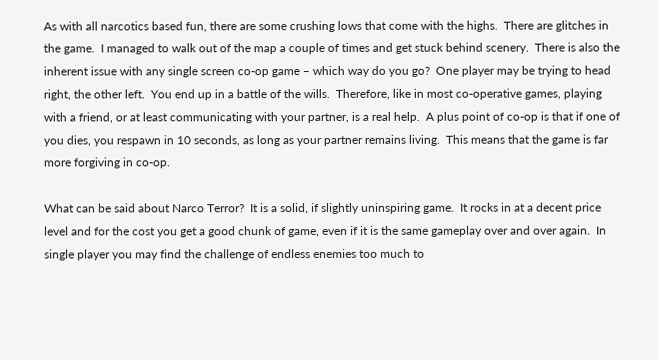As with all narcotics based fun, there are some crushing lows that come with the highs.  There are glitches in the game.  I managed to walk out of the map a couple of times and get stuck behind scenery.  There is also the inherent issue with any single screen co-op game – which way do you go?  One player may be trying to head right, the other left.  You end up in a battle of the wills.  Therefore, like in most co-operative games, playing with a friend, or at least communicating with your partner, is a real help.  A plus point of co-op is that if one of you dies, you respawn in 10 seconds, as long as your partner remains living.  This means that the game is far more forgiving in co-op.

What can be said about Narco Terror?  It is a solid, if slightly uninspiring game.  It rocks in at a decent price level and for the cost you get a good chunk of game, even if it is the same gameplay over and over again.  In single player you may find the challenge of endless enemies too much to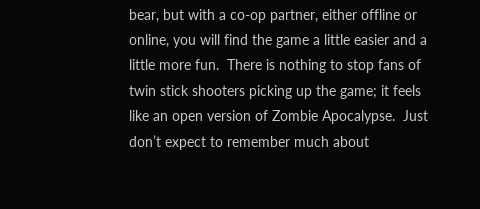bear, but with a co-op partner, either offline or online, you will find the game a little easier and a little more fun.  There is nothing to stop fans of twin stick shooters picking up the game; it feels like an open version of Zombie Apocalypse.  Just don’t expect to remember much about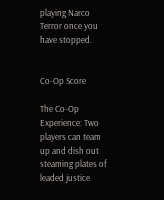playing Narco Terror once you have stopped.


Co-Op Score

The Co-Op Experience: Two players can team up and dish out steaming plates of leaded justice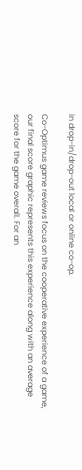in drop-in/drop-out local or online co-op.

Co-Optimus game reviews focus on the cooperative experience of a game, our final score graphic represents this experience along with an average score for the game overall. For an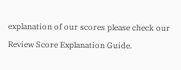explanation of our scores please check our Review Score Explanation Guide.